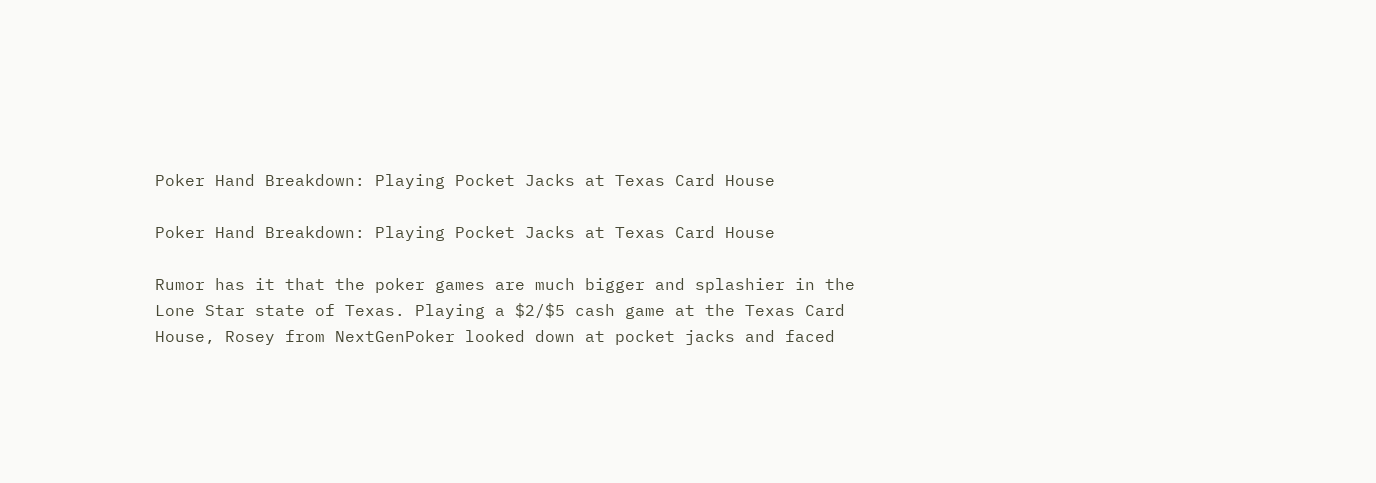Poker Hand Breakdown: Playing Pocket Jacks at Texas Card House

Poker Hand Breakdown: Playing Pocket Jacks at Texas Card House

Rumor has it that the poker games are much bigger and splashier in the Lone Star state of Texas. Playing a $2/$5 cash game at the Texas Card House, Rosey from NextGenPoker looked down at pocket jacks and faced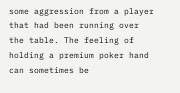some aggression from a player that had been running over the table. The feeling of holding a premium poker hand can sometimes be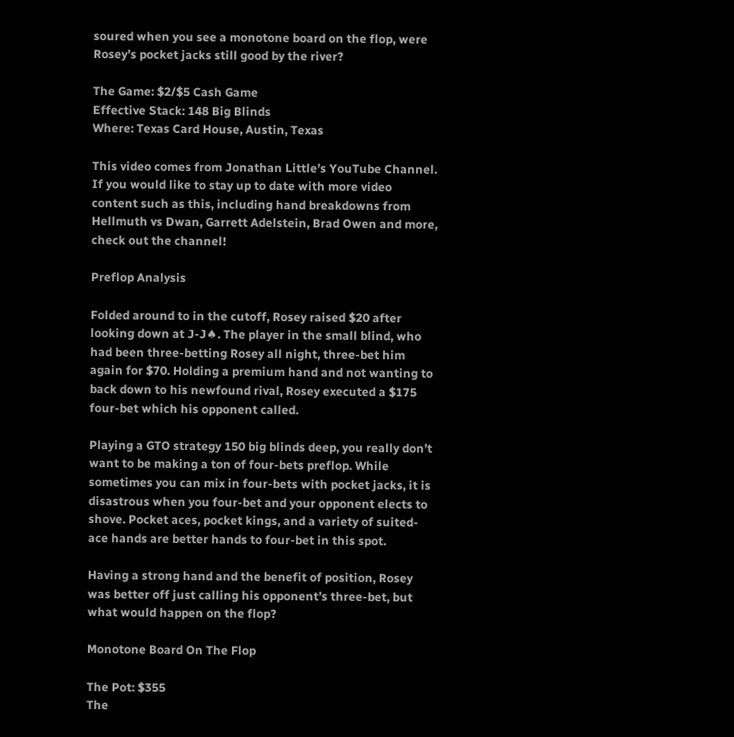soured when you see a monotone board on the flop, were Rosey’s pocket jacks still good by the river?

The Game: $2/$5 Cash Game
Effective Stack: 148 Big Blinds
Where: Texas Card House, Austin, Texas

This video comes from Jonathan Little’s YouTube Channel. If you would like to stay up to date with more video content such as this, including hand breakdowns from Hellmuth vs Dwan, Garrett Adelstein, Brad Owen and more, check out the channel!

Preflop Analysis

Folded around to in the cutoff, Rosey raised $20 after looking down at J-J♠. The player in the small blind, who had been three-betting Rosey all night, three-bet him again for $70. Holding a premium hand and not wanting to back down to his newfound rival, Rosey executed a $175 four-bet which his opponent called.

Playing a GTO strategy 150 big blinds deep, you really don’t want to be making a ton of four-bets preflop. While sometimes you can mix in four-bets with pocket jacks, it is disastrous when you four-bet and your opponent elects to shove. Pocket aces, pocket kings, and a variety of suited-ace hands are better hands to four-bet in this spot.

Having a strong hand and the benefit of position, Rosey was better off just calling his opponent’s three-bet, but what would happen on the flop?

Monotone Board On The Flop

The Pot: $355
The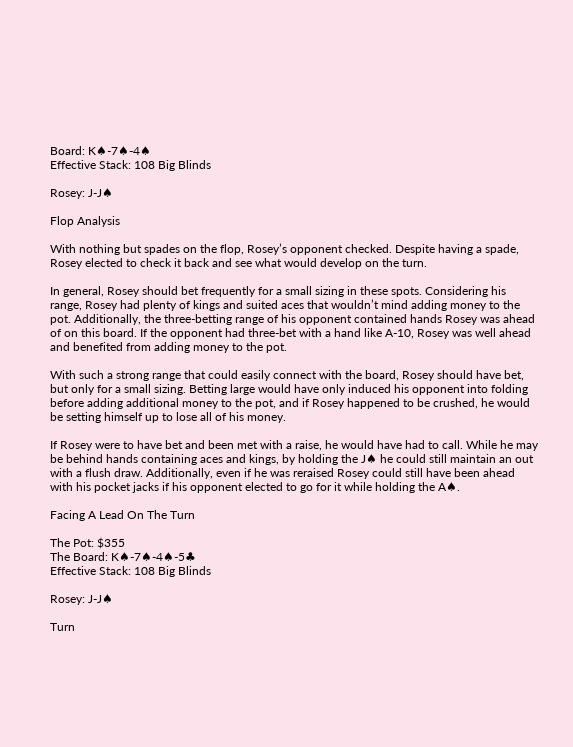Board: K♠-7♠-4♠
Effective Stack: 108 Big Blinds

Rosey: J-J♠

Flop Analysis

With nothing but spades on the flop, Rosey’s opponent checked. Despite having a spade, Rosey elected to check it back and see what would develop on the turn.

In general, Rosey should bet frequently for a small sizing in these spots. Considering his range, Rosey had plenty of kings and suited aces that wouldn’t mind adding money to the pot. Additionally, the three-betting range of his opponent contained hands Rosey was ahead of on this board. If the opponent had three-bet with a hand like A-10, Rosey was well ahead and benefited from adding money to the pot.

With such a strong range that could easily connect with the board, Rosey should have bet, but only for a small sizing. Betting large would have only induced his opponent into folding before adding additional money to the pot, and if Rosey happened to be crushed, he would be setting himself up to lose all of his money.

If Rosey were to have bet and been met with a raise, he would have had to call. While he may be behind hands containing aces and kings, by holding the J♠ he could still maintain an out with a flush draw. Additionally, even if he was reraised Rosey could still have been ahead with his pocket jacks if his opponent elected to go for it while holding the A♠.

Facing A Lead On The Turn

The Pot: $355
The Board: K♠-7♠-4♠-5♣
Effective Stack: 108 Big Blinds

Rosey: J-J♠

Turn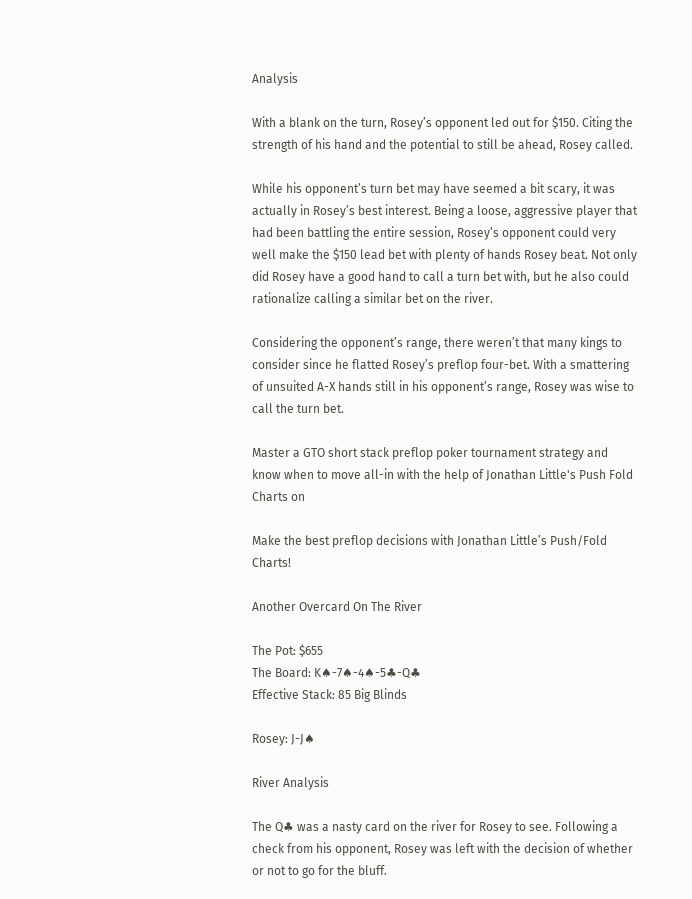Analysis

With a blank on the turn, Rosey’s opponent led out for $150. Citing the strength of his hand and the potential to still be ahead, Rosey called.

While his opponent’s turn bet may have seemed a bit scary, it was actually in Rosey’s best interest. Being a loose, aggressive player that had been battling the entire session, Rosey’s opponent could very well make the $150 lead bet with plenty of hands Rosey beat. Not only did Rosey have a good hand to call a turn bet with, but he also could rationalize calling a similar bet on the river.

Considering the opponent’s range, there weren’t that many kings to consider since he flatted Rosey’s preflop four-bet. With a smattering of unsuited A-X hands still in his opponent’s range, Rosey was wise to call the turn bet.

Master a GTO short stack preflop poker tournament strategy and know when to move all-in with the help of Jonathan Little's Push Fold Charts on

Make the best preflop decisions with Jonathan Little’s Push/Fold Charts!

Another Overcard On The River

The Pot: $655
The Board: K♠-7♠-4♠-5♣-Q♣
Effective Stack: 85 Big Blinds

Rosey: J-J♠

River Analysis

The Q♣ was a nasty card on the river for Rosey to see. Following a check from his opponent, Rosey was left with the decision of whether or not to go for the bluff.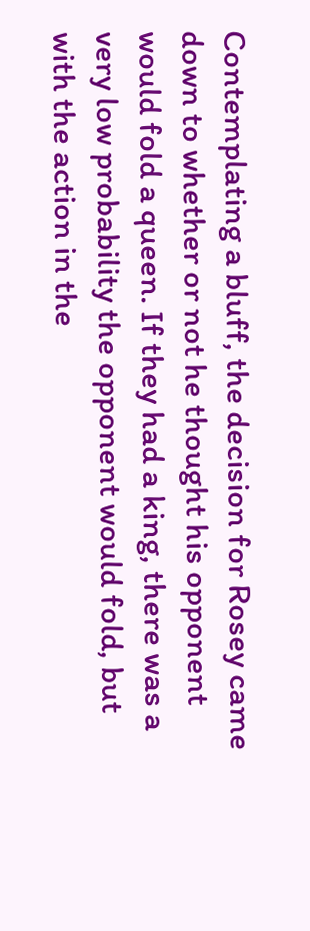Contemplating a bluff, the decision for Rosey came down to whether or not he thought his opponent would fold a queen. If they had a king, there was a very low probability the opponent would fold, but with the action in the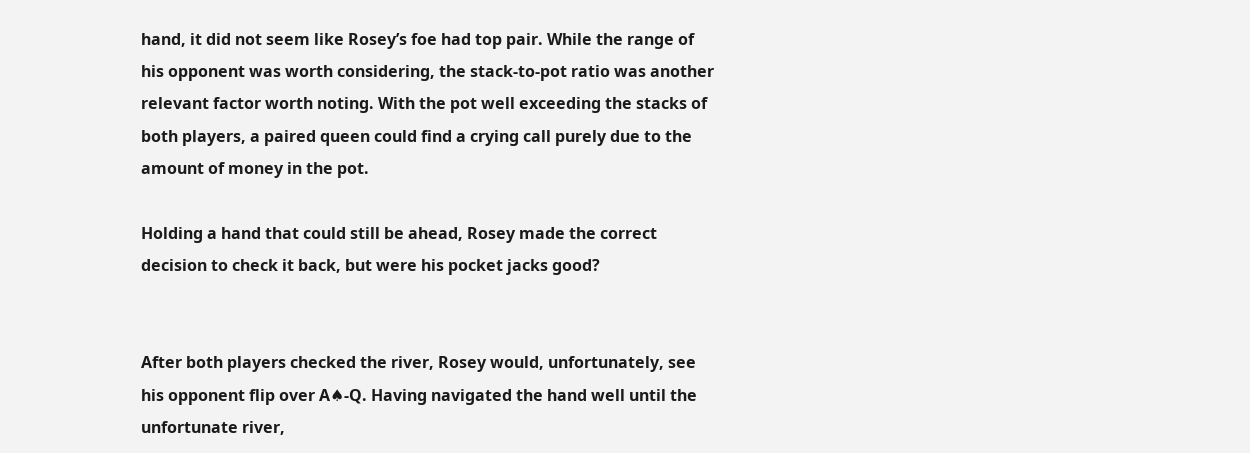hand, it did not seem like Rosey’s foe had top pair. While the range of his opponent was worth considering, the stack-to-pot ratio was another relevant factor worth noting. With the pot well exceeding the stacks of both players, a paired queen could find a crying call purely due to the amount of money in the pot.

Holding a hand that could still be ahead, Rosey made the correct decision to check it back, but were his pocket jacks good?


After both players checked the river, Rosey would, unfortunately, see his opponent flip over A♠-Q. Having navigated the hand well until the unfortunate river,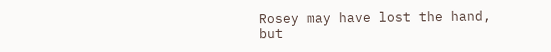Rosey may have lost the hand, but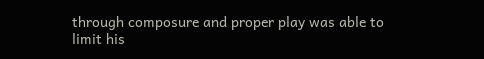through composure and proper play was able to limit his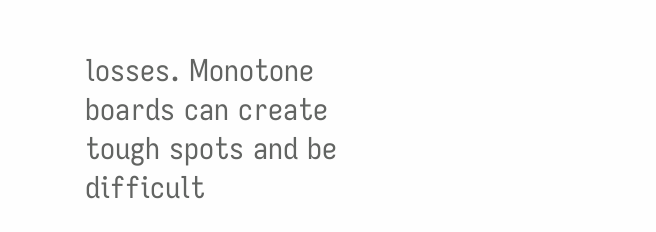losses. Monotone boards can create tough spots and be difficult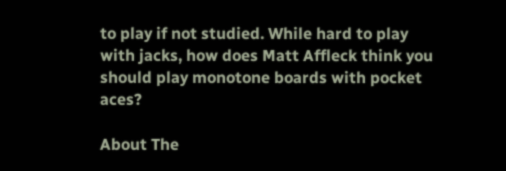to play if not studied. While hard to play with jacks, how does Matt Affleck think you should play monotone boards with pocket aces?

About The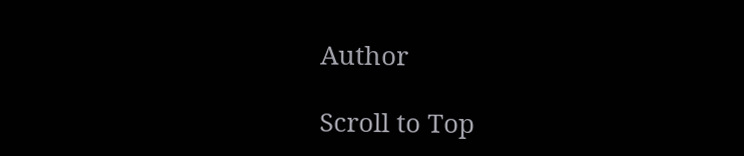Author

Scroll to Top